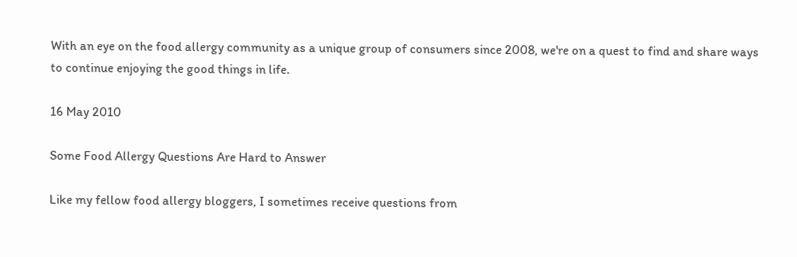With an eye on the food allergy community as a unique group of consumers since 2008, we're on a quest to find and share ways to continue enjoying the good things in life.

16 May 2010

Some Food Allergy Questions Are Hard to Answer

Like my fellow food allergy bloggers, I sometimes receive questions from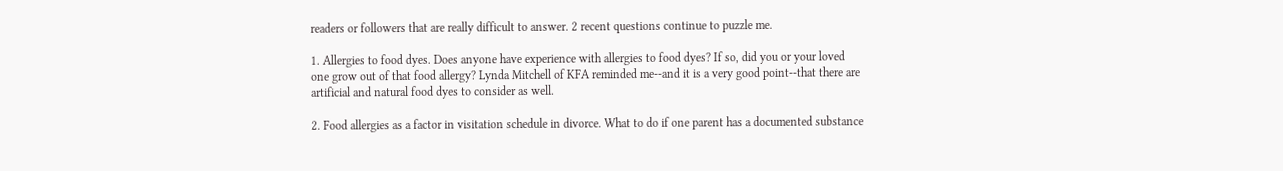readers or followers that are really difficult to answer. 2 recent questions continue to puzzle me.

1. Allergies to food dyes. Does anyone have experience with allergies to food dyes? If so, did you or your loved one grow out of that food allergy? Lynda Mitchell of KFA reminded me--and it is a very good point--that there are artificial and natural food dyes to consider as well.

2. Food allergies as a factor in visitation schedule in divorce. What to do if one parent has a documented substance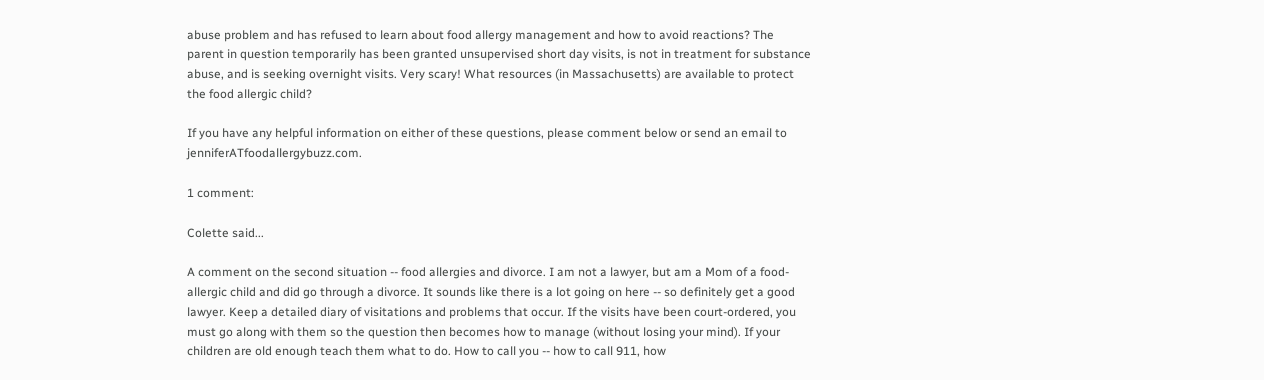abuse problem and has refused to learn about food allergy management and how to avoid reactions? The parent in question temporarily has been granted unsupervised short day visits, is not in treatment for substance abuse, and is seeking overnight visits. Very scary! What resources (in Massachusetts) are available to protect the food allergic child?

If you have any helpful information on either of these questions, please comment below or send an email to jenniferATfoodallergybuzz.com.

1 comment:

Colette said...

A comment on the second situation -- food allergies and divorce. I am not a lawyer, but am a Mom of a food-allergic child and did go through a divorce. It sounds like there is a lot going on here -- so definitely get a good lawyer. Keep a detailed diary of visitations and problems that occur. If the visits have been court-ordered, you must go along with them so the question then becomes how to manage (without losing your mind). If your children are old enough teach them what to do. How to call you -- how to call 911, how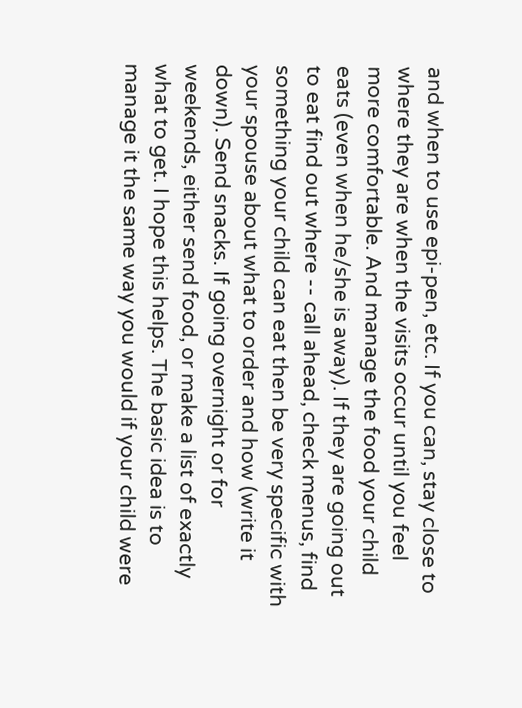and when to use epi-pen, etc. If you can, stay close to where they are when the visits occur until you feel more comfortable. And manage the food your child eats (even when he/she is away). If they are going out to eat find out where -- call ahead, check menus, find something your child can eat then be very specific with your spouse about what to order and how (write it down). Send snacks. If going overnight or for weekends, either send food, or make a list of exactly what to get. I hope this helps. The basic idea is to manage it the same way you would if your child were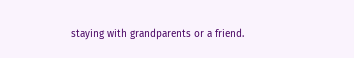staying with grandparents or a friend.